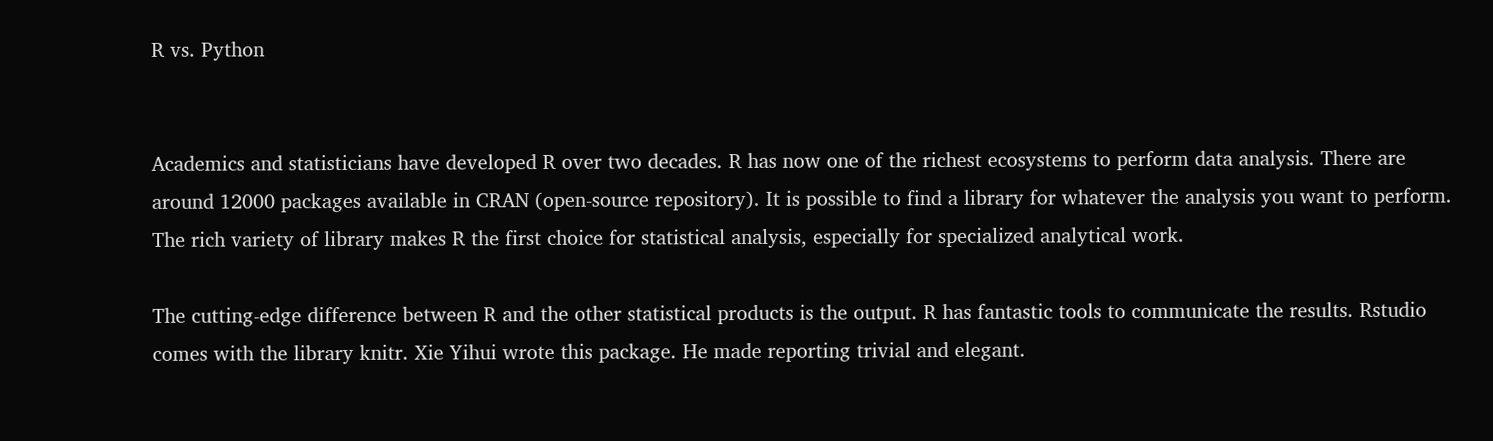R vs. Python


Academics and statisticians have developed R over two decades. R has now one of the richest ecosystems to perform data analysis. There are around 12000 packages available in CRAN (open-source repository). It is possible to find a library for whatever the analysis you want to perform. The rich variety of library makes R the first choice for statistical analysis, especially for specialized analytical work.

The cutting-edge difference between R and the other statistical products is the output. R has fantastic tools to communicate the results. Rstudio comes with the library knitr. Xie Yihui wrote this package. He made reporting trivial and elegant.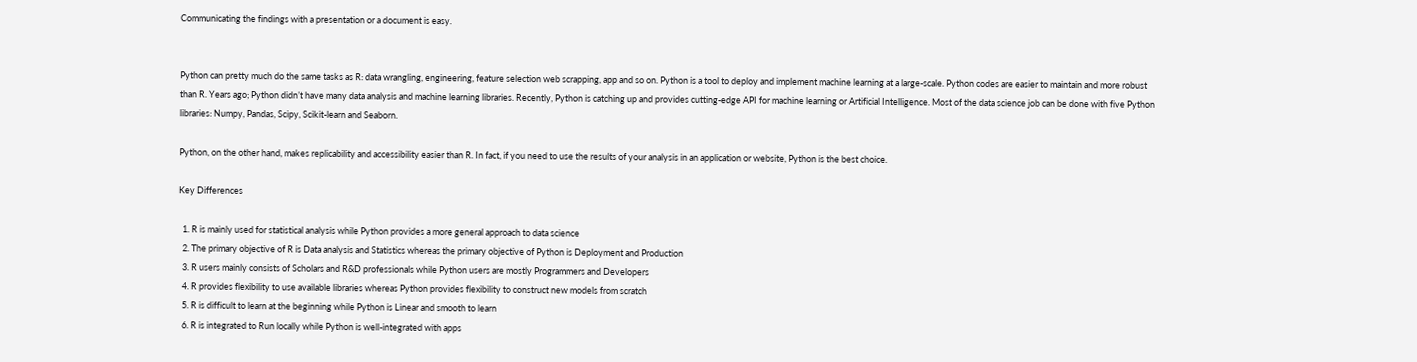Communicating the findings with a presentation or a document is easy.


Python can pretty much do the same tasks as R: data wrangling, engineering, feature selection web scrapping, app and so on. Python is a tool to deploy and implement machine learning at a large-scale. Python codes are easier to maintain and more robust than R. Years ago; Python didn’t have many data analysis and machine learning libraries. Recently, Python is catching up and provides cutting-edge API for machine learning or Artificial Intelligence. Most of the data science job can be done with five Python libraries: Numpy, Pandas, Scipy, Scikit-learn and Seaborn.

Python, on the other hand, makes replicability and accessibility easier than R. In fact, if you need to use the results of your analysis in an application or website, Python is the best choice.

Key Differences

  1. R is mainly used for statistical analysis while Python provides a more general approach to data science
  2. The primary objective of R is Data analysis and Statistics whereas the primary objective of Python is Deployment and Production
  3. R users mainly consists of Scholars and R&D professionals while Python users are mostly Programmers and Developers
  4. R provides flexibility to use available libraries whereas Python provides flexibility to construct new models from scratch
  5. R is difficult to learn at the beginning while Python is Linear and smooth to learn
  6. R is integrated to Run locally while Python is well-integrated with apps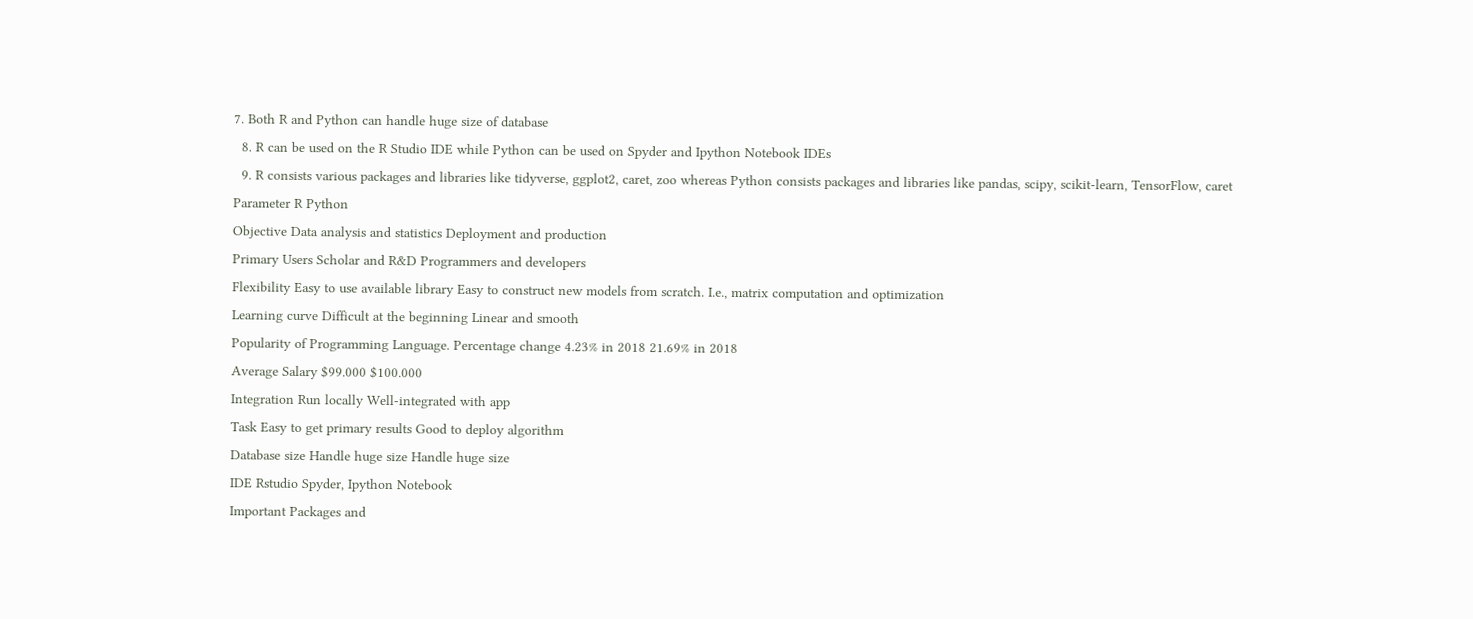7. Both R and Python can handle huge size of database
  8. R can be used on the R Studio IDE while Python can be used on Spyder and Ipython Notebook IDEs
  9. R consists various packages and libraries like tidyverse, ggplot2, caret, zoo whereas Python consists packages and libraries like pandas, scipy, scikit-learn, TensorFlow, caret
Parameter R Python
Objective Data analysis and statistics Deployment and production
Primary Users Scholar and R&D Programmers and developers
Flexibility Easy to use available library Easy to construct new models from scratch. I.e., matrix computation and optimization
Learning curve Difficult at the beginning Linear and smooth
Popularity of Programming Language. Percentage change 4.23% in 2018 21.69% in 2018
Average Salary $99.000 $100.000
Integration Run locally Well-integrated with app
Task Easy to get primary results Good to deploy algorithm
Database size Handle huge size Handle huge size
IDE Rstudio Spyder, Ipython Notebook
Important Packages and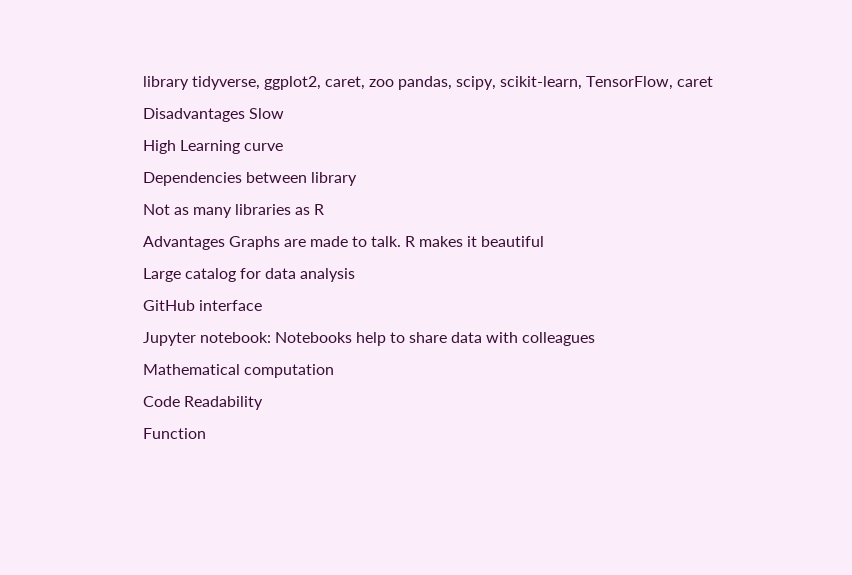library tidyverse, ggplot2, caret, zoo pandas, scipy, scikit-learn, TensorFlow, caret
Disadvantages Slow
High Learning curve
Dependencies between library
Not as many libraries as R
Advantages Graphs are made to talk. R makes it beautiful
Large catalog for data analysis
GitHub interface
Jupyter notebook: Notebooks help to share data with colleagues
Mathematical computation
Code Readability
Function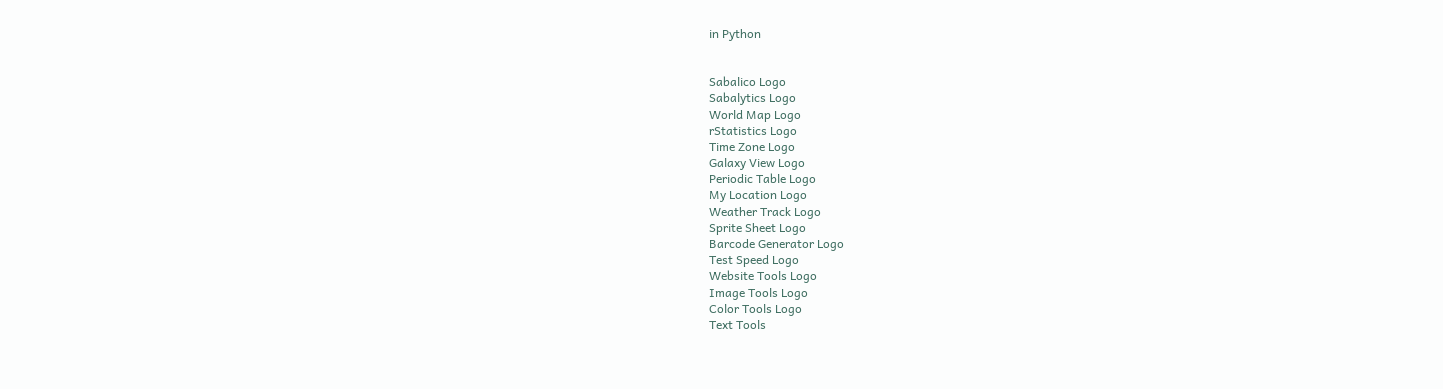in Python


Sabalico Logo
Sabalytics Logo
World Map Logo
rStatistics Logo
Time Zone Logo
Galaxy View Logo
Periodic Table Logo
My Location Logo
Weather Track Logo
Sprite Sheet Logo
Barcode Generator Logo
Test Speed Logo
Website Tools Logo
Image Tools Logo
Color Tools Logo
Text Tools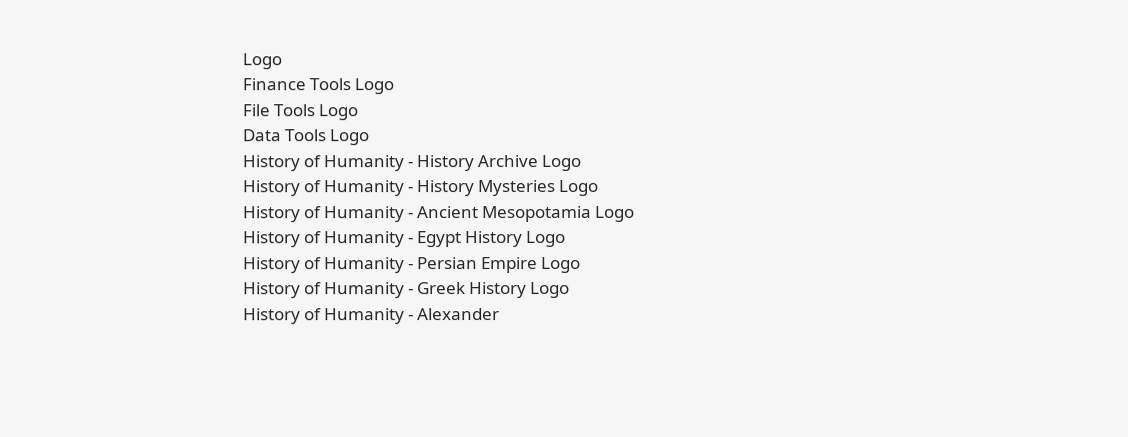Logo
Finance Tools Logo
File Tools Logo
Data Tools Logo
History of Humanity - History Archive Logo
History of Humanity - History Mysteries Logo
History of Humanity - Ancient Mesopotamia Logo
History of Humanity - Egypt History Logo
History of Humanity - Persian Empire Logo
History of Humanity - Greek History Logo
History of Humanity - Alexander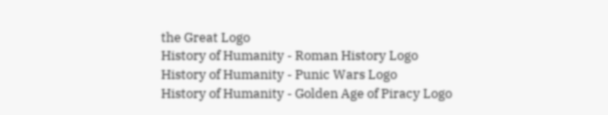the Great Logo
History of Humanity - Roman History Logo
History of Humanity - Punic Wars Logo
History of Humanity - Golden Age of Piracy Logo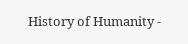History of Humanity -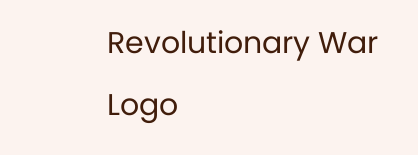Revolutionary War Logo